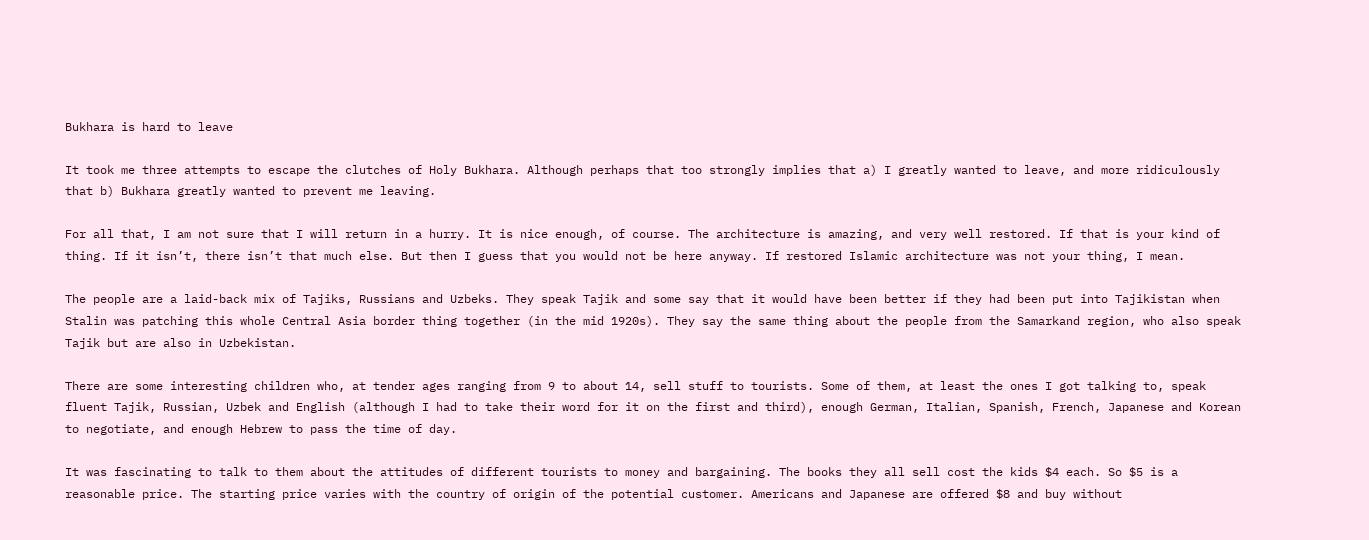Bukhara is hard to leave

It took me three attempts to escape the clutches of Holy Bukhara. Although perhaps that too strongly implies that a) I greatly wanted to leave, and more ridiculously that b) Bukhara greatly wanted to prevent me leaving.

For all that, I am not sure that I will return in a hurry. It is nice enough, of course. The architecture is amazing, and very well restored. If that is your kind of thing. If it isn’t, there isn’t that much else. But then I guess that you would not be here anyway. If restored Islamic architecture was not your thing, I mean.

The people are a laid-back mix of Tajiks, Russians and Uzbeks. They speak Tajik and some say that it would have been better if they had been put into Tajikistan when Stalin was patching this whole Central Asia border thing together (in the mid 1920s). They say the same thing about the people from the Samarkand region, who also speak Tajik but are also in Uzbekistan.

There are some interesting children who, at tender ages ranging from 9 to about 14, sell stuff to tourists. Some of them, at least the ones I got talking to, speak fluent Tajik, Russian, Uzbek and English (although I had to take their word for it on the first and third), enough German, Italian, Spanish, French, Japanese and Korean to negotiate, and enough Hebrew to pass the time of day.

It was fascinating to talk to them about the attitudes of different tourists to money and bargaining. The books they all sell cost the kids $4 each. So $5 is a reasonable price. The starting price varies with the country of origin of the potential customer. Americans and Japanese are offered $8 and buy without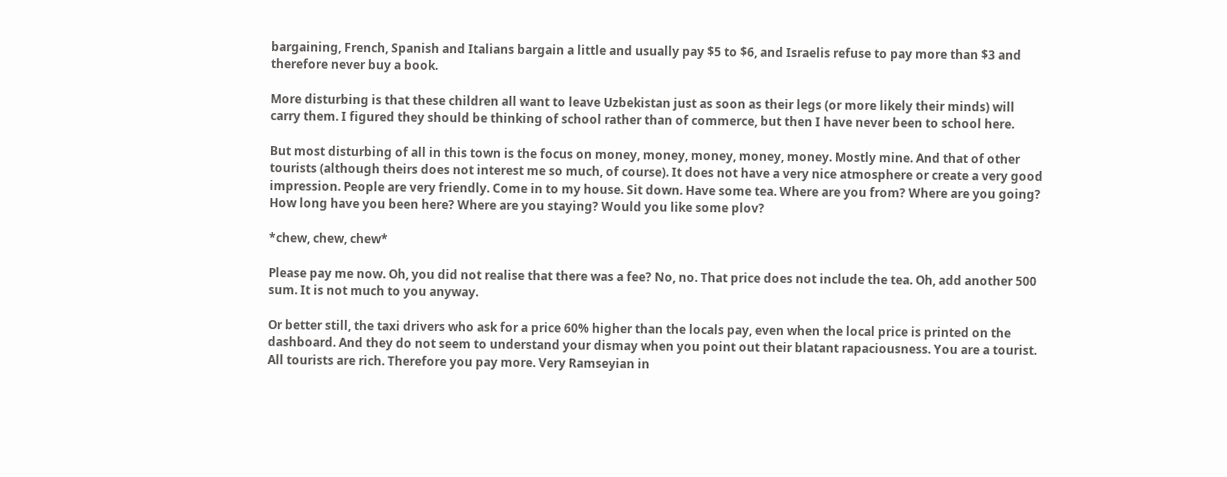bargaining, French, Spanish and Italians bargain a little and usually pay $5 to $6, and Israelis refuse to pay more than $3 and therefore never buy a book.

More disturbing is that these children all want to leave Uzbekistan just as soon as their legs (or more likely their minds) will carry them. I figured they should be thinking of school rather than of commerce, but then I have never been to school here.

But most disturbing of all in this town is the focus on money, money, money, money, money. Mostly mine. And that of other tourists (although theirs does not interest me so much, of course). It does not have a very nice atmosphere or create a very good impression. People are very friendly. Come in to my house. Sit down. Have some tea. Where are you from? Where are you going? How long have you been here? Where are you staying? Would you like some plov?

*chew, chew, chew*

Please pay me now. Oh, you did not realise that there was a fee? No, no. That price does not include the tea. Oh, add another 500 sum. It is not much to you anyway.

Or better still, the taxi drivers who ask for a price 60% higher than the locals pay, even when the local price is printed on the dashboard. And they do not seem to understand your dismay when you point out their blatant rapaciousness. You are a tourist. All tourists are rich. Therefore you pay more. Very Ramseyian in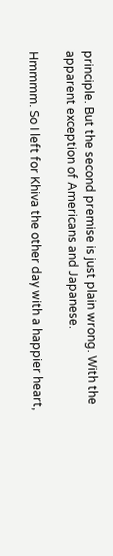principle. But the second premise is just plain wrong. With the apparent exception of Americans and Japanese.

Hmmmm. So I left for Khiva the other day with a happier heart,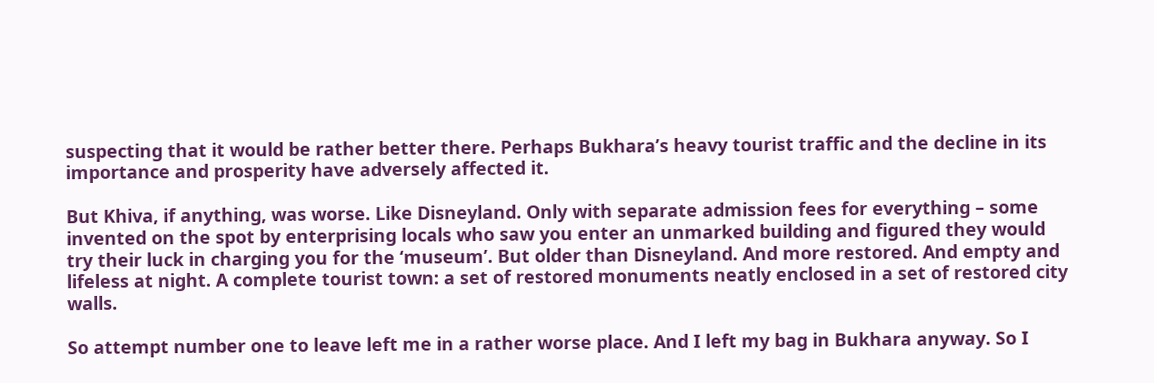suspecting that it would be rather better there. Perhaps Bukhara’s heavy tourist traffic and the decline in its importance and prosperity have adversely affected it.

But Khiva, if anything, was worse. Like Disneyland. Only with separate admission fees for everything – some invented on the spot by enterprising locals who saw you enter an unmarked building and figured they would try their luck in charging you for the ‘museum’. But older than Disneyland. And more restored. And empty and lifeless at night. A complete tourist town: a set of restored monuments neatly enclosed in a set of restored city walls.

So attempt number one to leave left me in a rather worse place. And I left my bag in Bukhara anyway. So I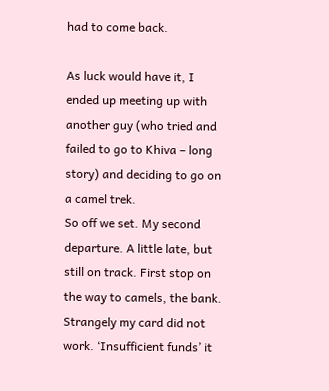had to come back.

As luck would have it, I ended up meeting up with another guy (who tried and failed to go to Khiva – long story) and deciding to go on a camel trek.
So off we set. My second departure. A little late, but still on track. First stop on the way to camels, the bank. Strangely my card did not work. ‘Insufficient funds’ it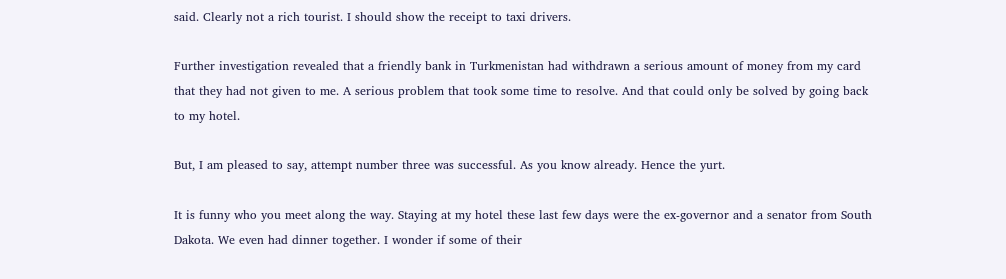said. Clearly not a rich tourist. I should show the receipt to taxi drivers.

Further investigation revealed that a friendly bank in Turkmenistan had withdrawn a serious amount of money from my card that they had not given to me. A serious problem that took some time to resolve. And that could only be solved by going back to my hotel.

But, I am pleased to say, attempt number three was successful. As you know already. Hence the yurt.

It is funny who you meet along the way. Staying at my hotel these last few days were the ex-governor and a senator from South Dakota. We even had dinner together. I wonder if some of their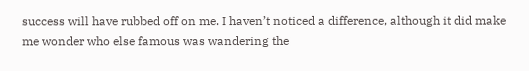success will have rubbed off on me. I haven’t noticed a difference, although it did make me wonder who else famous was wandering the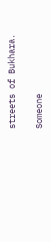streets of Bukhara.

Someone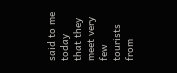said to me today that they meet very few tourists from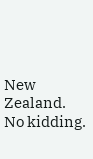New Zealand. No kidding.